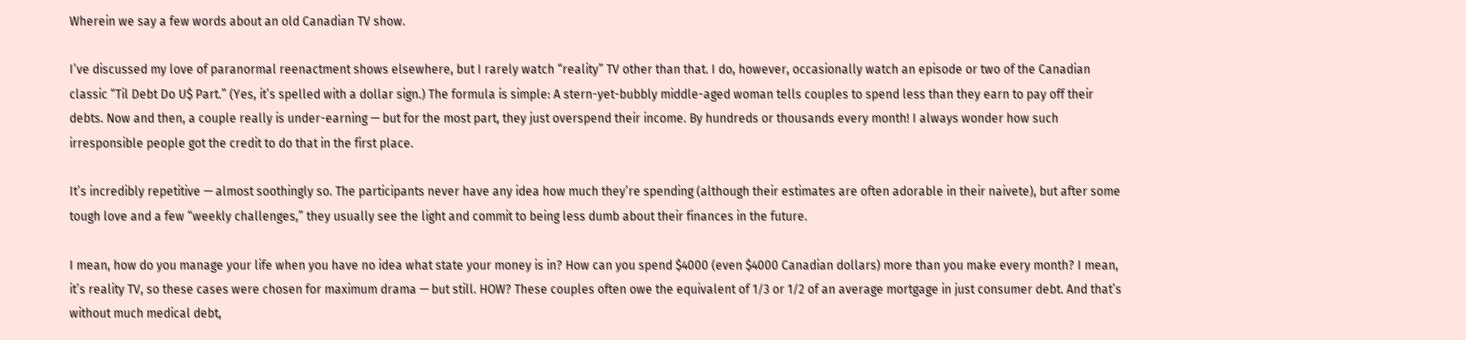Wherein we say a few words about an old Canadian TV show.

I’ve discussed my love of paranormal reenactment shows elsewhere, but I rarely watch “reality” TV other than that. I do, however, occasionally watch an episode or two of the Canadian classic “Til Debt Do U$ Part.” (Yes, it’s spelled with a dollar sign.) The formula is simple: A stern-yet-bubbly middle-aged woman tells couples to spend less than they earn to pay off their debts. Now and then, a couple really is under-earning — but for the most part, they just overspend their income. By hundreds or thousands every month! I always wonder how such irresponsible people got the credit to do that in the first place.

It’s incredibly repetitive — almost soothingly so. The participants never have any idea how much they’re spending (although their estimates are often adorable in their naivete), but after some tough love and a few “weekly challenges,” they usually see the light and commit to being less dumb about their finances in the future.

I mean, how do you manage your life when you have no idea what state your money is in? How can you spend $4000 (even $4000 Canadian dollars) more than you make every month? I mean, it’s reality TV, so these cases were chosen for maximum drama — but still. HOW? These couples often owe the equivalent of 1/3 or 1/2 of an average mortgage in just consumer debt. And that’s without much medical debt,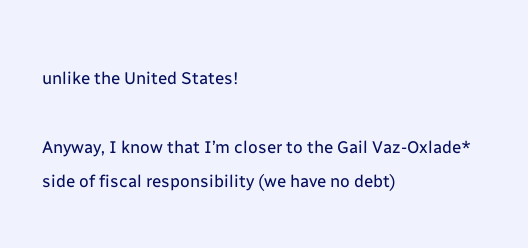unlike the United States!

Anyway, I know that I’m closer to the Gail Vaz-Oxlade* side of fiscal responsibility (we have no debt)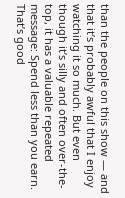than the people on this show — and that it’s probably awful that I enjoy watching it so much. But even though it’s silly and often over-the-top, it has a valuable repeated message: Spend less than you earn. That’s good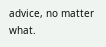advice, no matter what.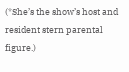(*She’s the show’s host and resident stern parental figure.)